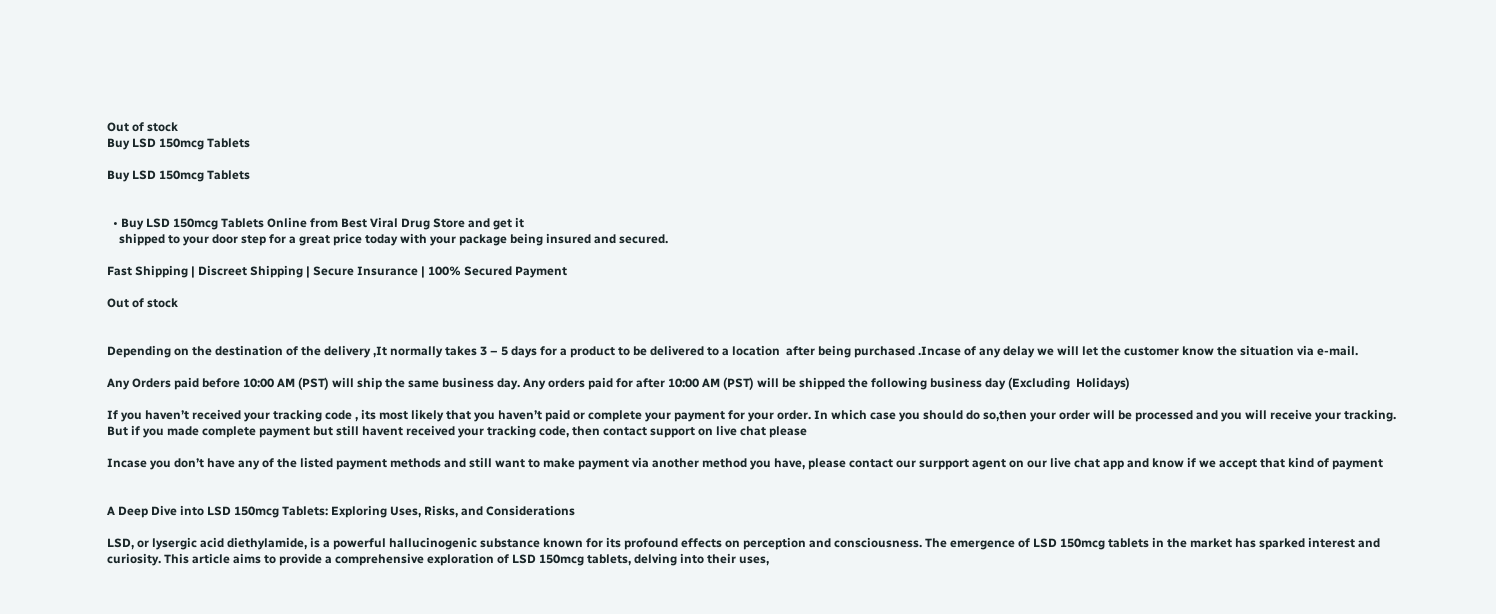Out of stock
Buy LSD 150mcg Tablets

Buy LSD 150mcg Tablets


  • Buy LSD 150mcg Tablets Online from Best Viral Drug Store and get it
    shipped to your door step for a great price today with your package being insured and secured.

Fast Shipping | Discreet Shipping | Secure Insurance | 100% Secured Payment

Out of stock


Depending on the destination of the delivery ,It normally takes 3 – 5 days for a product to be delivered to a location  after being purchased .Incase of any delay we will let the customer know the situation via e-mail.

Any Orders paid before 10:00 AM (PST) will ship the same business day. Any orders paid for after 10:00 AM (PST) will be shipped the following business day (Excluding  Holidays)

If you haven’t received your tracking code , its most likely that you haven’t paid or complete your payment for your order. In which case you should do so,then your order will be processed and you will receive your tracking. But if you made complete payment but still havent received your tracking code, then contact support on live chat please

Incase you don’t have any of the listed payment methods and still want to make payment via another method you have, please contact our surpport agent on our live chat app and know if we accept that kind of payment


A Deep Dive into LSD 150mcg Tablets: Exploring Uses, Risks, and Considerations

LSD, or lysergic acid diethylamide, is a powerful hallucinogenic substance known for its profound effects on perception and consciousness. The emergence of LSD 150mcg tablets in the market has sparked interest and curiosity. This article aims to provide a comprehensive exploration of LSD 150mcg tablets, delving into their uses,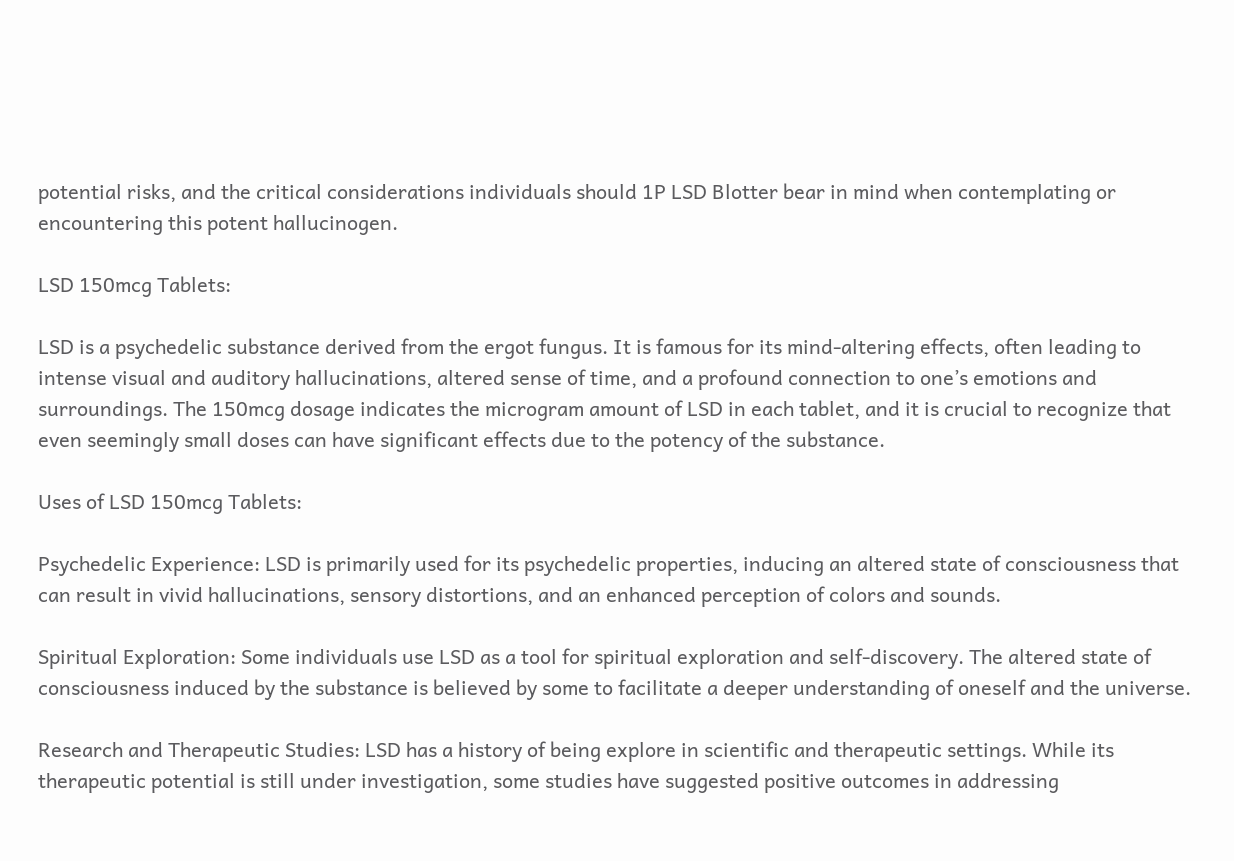potential risks, and the critical considerations individuals should 1P LSD Blotter bear in mind when contemplating or encountering this potent hallucinogen.

LSD 150mcg Tablets:

LSD is a psychedelic substance derived from the ergot fungus. It is famous for its mind-altering effects, often leading to intense visual and auditory hallucinations, altered sense of time, and a profound connection to one’s emotions and surroundings. The 150mcg dosage indicates the microgram amount of LSD in each tablet, and it is crucial to recognize that even seemingly small doses can have significant effects due to the potency of the substance.

Uses of LSD 150mcg Tablets:

Psychedelic Experience: LSD is primarily used for its psychedelic properties, inducing an altered state of consciousness that can result in vivid hallucinations, sensory distortions, and an enhanced perception of colors and sounds.

Spiritual Exploration: Some individuals use LSD as a tool for spiritual exploration and self-discovery. The altered state of consciousness induced by the substance is believed by some to facilitate a deeper understanding of oneself and the universe.

Research and Therapeutic Studies: LSD has a history of being explore in scientific and therapeutic settings. While its therapeutic potential is still under investigation, some studies have suggested positive outcomes in addressing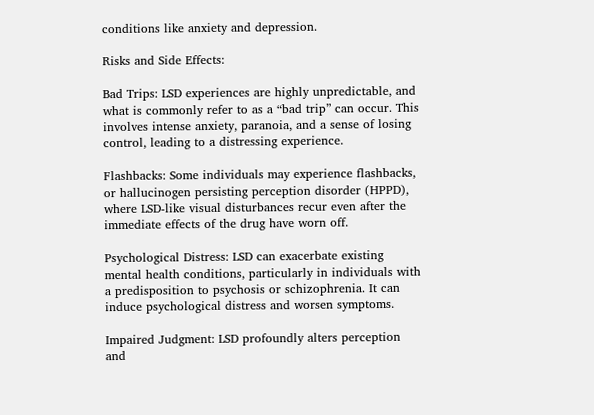conditions like anxiety and depression.

Risks and Side Effects:

Bad Trips: LSD experiences are highly unpredictable, and what is commonly refer to as a “bad trip” can occur. This involves intense anxiety, paranoia, and a sense of losing control, leading to a distressing experience.

Flashbacks: Some individuals may experience flashbacks, or hallucinogen persisting perception disorder (HPPD), where LSD-like visual disturbances recur even after the immediate effects of the drug have worn off.

Psychological Distress: LSD can exacerbate existing mental health conditions, particularly in individuals with a predisposition to psychosis or schizophrenia. It can induce psychological distress and worsen symptoms.

Impaired Judgment: LSD profoundly alters perception and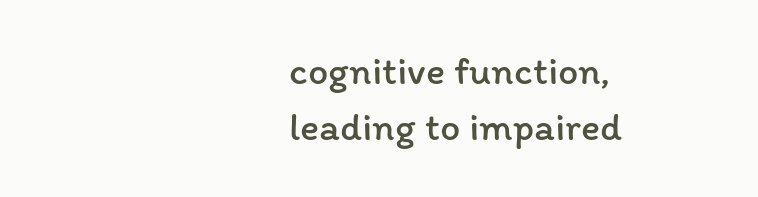cognitive function, leading to impaired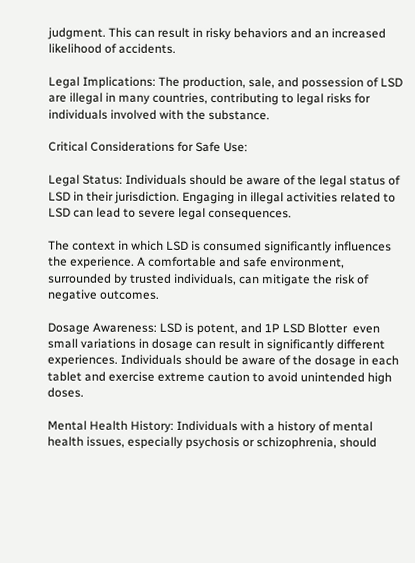judgment. This can result in risky behaviors and an increased likelihood of accidents.

Legal Implications: The production, sale, and possession of LSD are illegal in many countries, contributing to legal risks for individuals involved with the substance.

Critical Considerations for Safe Use:

Legal Status: Individuals should be aware of the legal status of LSD in their jurisdiction. Engaging in illegal activities related to LSD can lead to severe legal consequences.

The context in which LSD is consumed significantly influences the experience. A comfortable and safe environment, surrounded by trusted individuals, can mitigate the risk of negative outcomes.

Dosage Awareness: LSD is potent, and 1P LSD Blotter  even small variations in dosage can result in significantly different experiences. Individuals should be aware of the dosage in each tablet and exercise extreme caution to avoid unintended high doses.

Mental Health History: Individuals with a history of mental health issues, especially psychosis or schizophrenia, should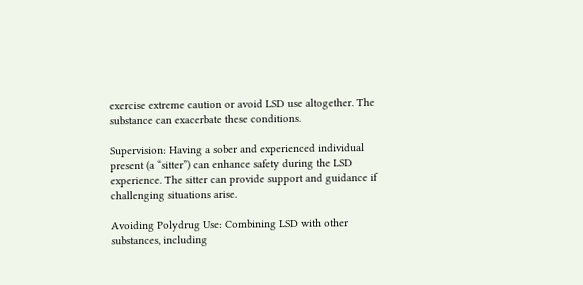exercise extreme caution or avoid LSD use altogether. The substance can exacerbate these conditions.

Supervision: Having a sober and experienced individual present (a “sitter”) can enhance safety during the LSD experience. The sitter can provide support and guidance if challenging situations arise.

Avoiding Polydrug Use: Combining LSD with other substances, including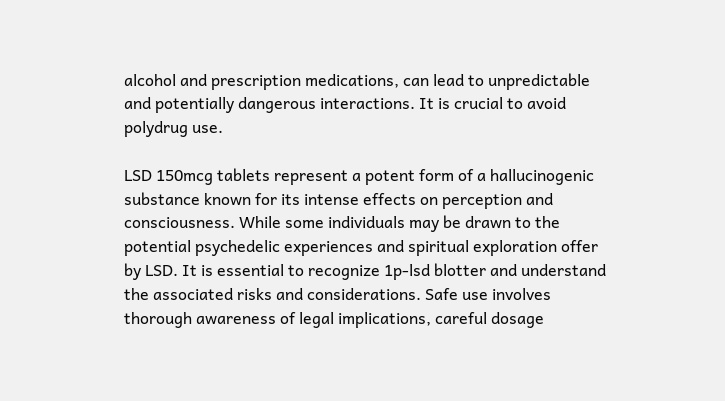alcohol and prescription medications, can lead to unpredictable and potentially dangerous interactions. It is crucial to avoid polydrug use.

LSD 150mcg tablets represent a potent form of a hallucinogenic substance known for its intense effects on perception and consciousness. While some individuals may be drawn to the potential psychedelic experiences and spiritual exploration offer by LSD. It is essential to recognize 1p-lsd blotter and understand the associated risks and considerations. Safe use involves thorough awareness of legal implications, careful dosage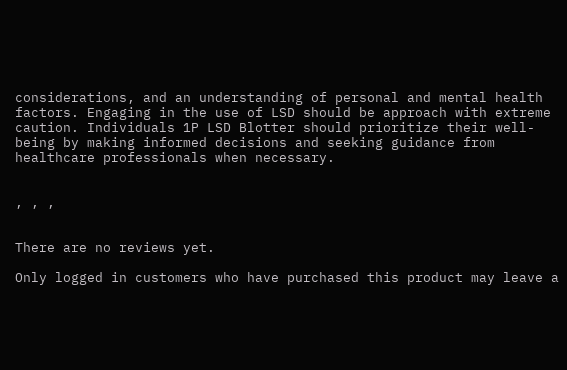considerations, and an understanding of personal and mental health factors. Engaging in the use of LSD should be approach with extreme caution. Individuals 1P LSD Blotter should prioritize their well-being by making informed decisions and seeking guidance from healthcare professionals when necessary.


, , ,


There are no reviews yet.

Only logged in customers who have purchased this product may leave a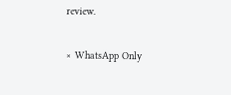review.

× WhatsApp Only